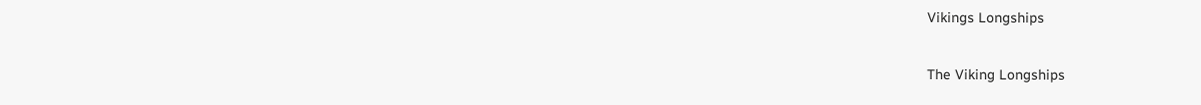Vikings Longships

The Viking Longships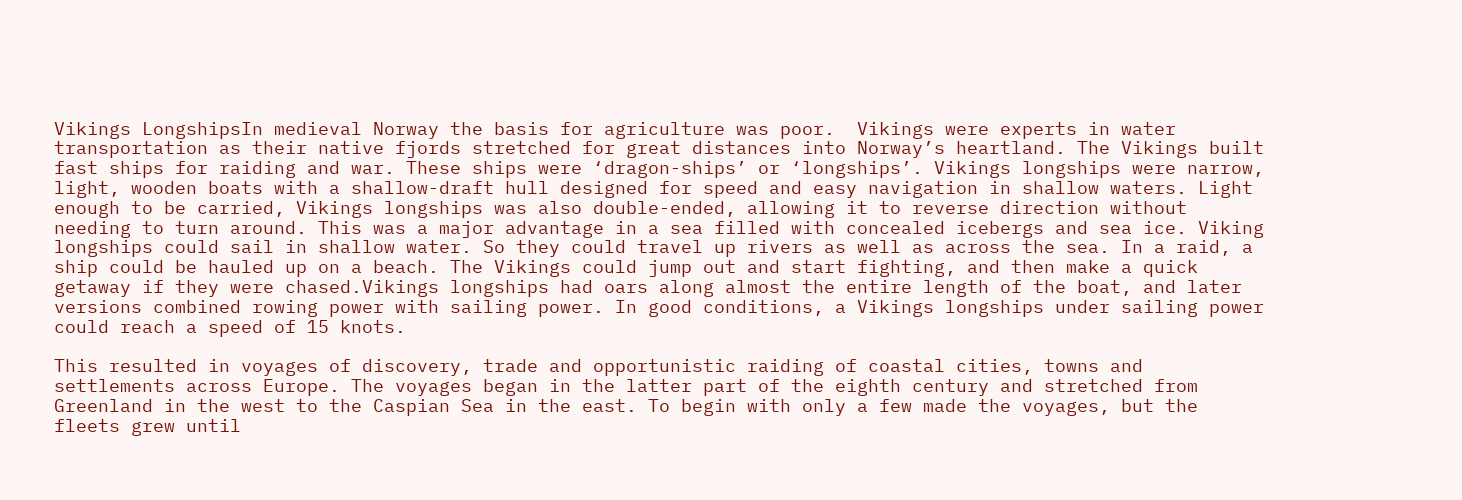Vikings LongshipsIn medieval Norway the basis for agriculture was poor.  Vikings were experts in water transportation as their native fjords stretched for great distances into Norway’s heartland. The Vikings built fast ships for raiding and war. These ships were ‘dragon-ships’ or ‘longships’. Vikings longships were narrow, light, wooden boats with a shallow-draft hull designed for speed and easy navigation in shallow waters. Light enough to be carried, Vikings longships was also double-ended, allowing it to reverse direction without needing to turn around. This was a major advantage in a sea filled with concealed icebergs and sea ice. Viking longships could sail in shallow water. So they could travel up rivers as well as across the sea. In a raid, a ship could be hauled up on a beach. The Vikings could jump out and start fighting, and then make a quick getaway if they were chased.Vikings longships had oars along almost the entire length of the boat, and later versions combined rowing power with sailing power. In good conditions, a Vikings longships under sailing power could reach a speed of 15 knots.

This resulted in voyages of discovery, trade and opportunistic raiding of coastal cities, towns and settlements across Europe. The voyages began in the latter part of the eighth century and stretched from Greenland in the west to the Caspian Sea in the east. To begin with only a few made the voyages, but the fleets grew until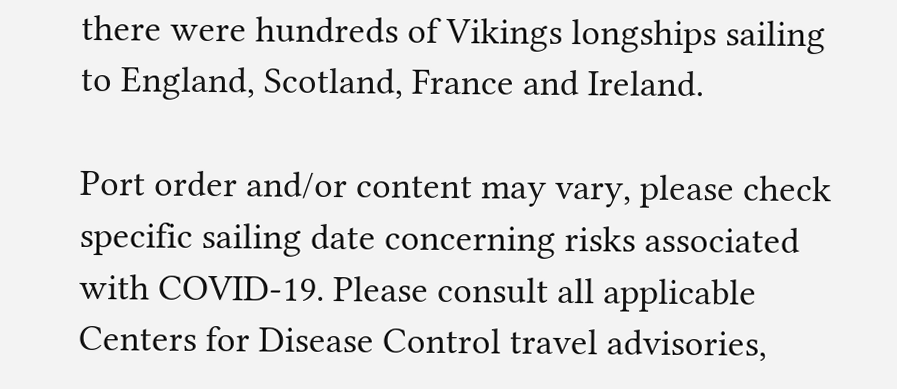there were hundreds of Vikings longships sailing to England, Scotland, France and Ireland.

Port order and/or content may vary, please check specific sailing date concerning risks associated with COVID-19. Please consult all applicable Centers for Disease Control travel advisories,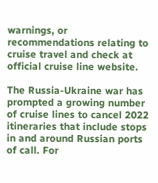warnings, or recommendations relating to cruise travel and check at official cruise line website.

The Russia-Ukraine war has prompted a growing number of cruise lines to cancel 2022 itineraries that include stops in and around Russian ports of call. For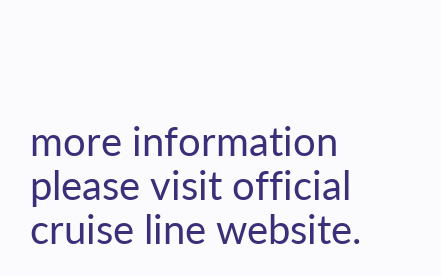more information please visit official cruise line website.